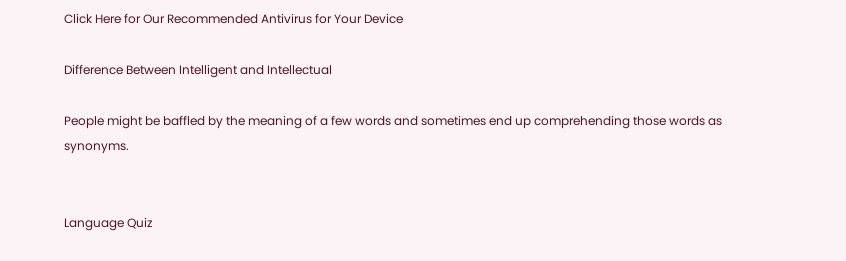Click Here for Our Recommended Antivirus for Your Device

Difference Between Intelligent and Intellectual

People might be baffled by the meaning of a few words and sometimes end up comprehending those words as synonyms.


Language Quiz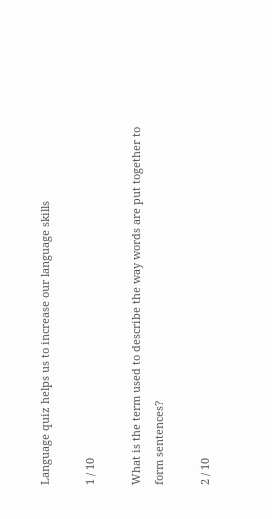Language quiz helps us to increase our language skills

1 / 10

What is the term used to describe the way words are put together to form sentences?

2 / 10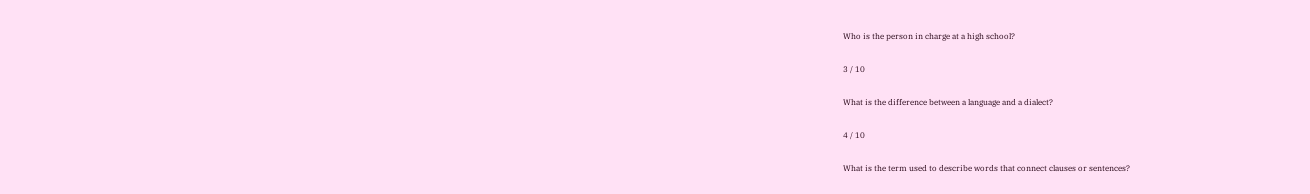Who is the person in charge at a high school?

3 / 10

What is the difference between a language and a dialect?

4 / 10

What is the term used to describe words that connect clauses or sentences?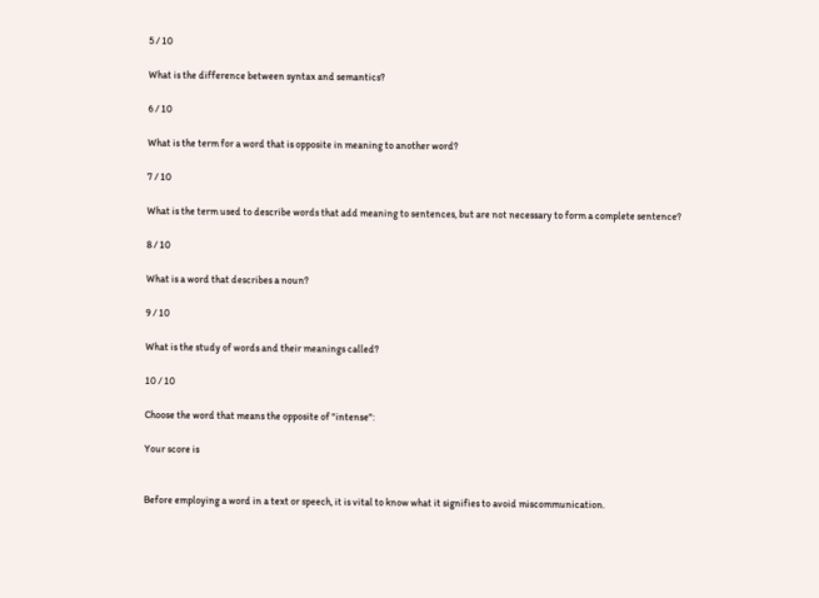5 / 10

What is the difference between syntax and semantics?

6 / 10

What is the term for a word that is opposite in meaning to another word?

7 / 10

What is the term used to describe words that add meaning to sentences, but are not necessary to form a complete sentence?

8 / 10

What is a word that describes a noun?

9 / 10

What is the study of words and their meanings called?

10 / 10

Choose the word that means the opposite of "intense":

Your score is


Before employing a word in a text or speech, it is vital to know what it signifies to avoid miscommunication.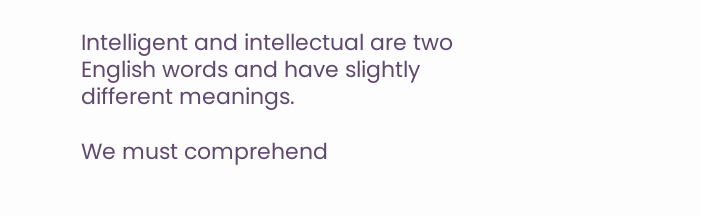Intelligent and intellectual are two English words and have slightly different meanings.

We must comprehend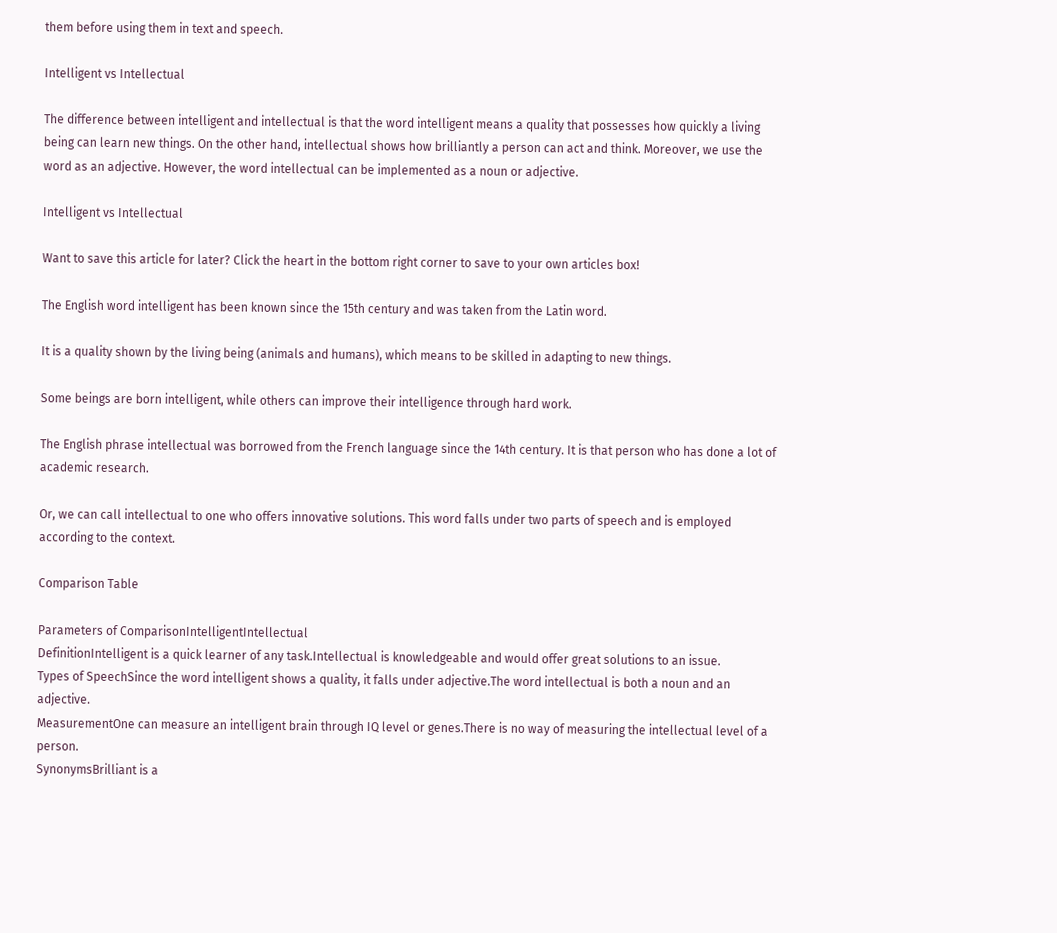them before using them in text and speech.

Intelligent vs Intellectual

The difference between intelligent and intellectual is that the word intelligent means a quality that possesses how quickly a living being can learn new things. On the other hand, intellectual shows how brilliantly a person can act and think. Moreover, we use the word as an adjective. However, the word intellectual can be implemented as a noun or adjective.

Intelligent vs Intellectual

Want to save this article for later? Click the heart in the bottom right corner to save to your own articles box!

The English word intelligent has been known since the 15th century and was taken from the Latin word.

It is a quality shown by the living being (animals and humans), which means to be skilled in adapting to new things.

Some beings are born intelligent, while others can improve their intelligence through hard work.

The English phrase intellectual was borrowed from the French language since the 14th century. It is that person who has done a lot of academic research.

Or, we can call intellectual to one who offers innovative solutions. This word falls under two parts of speech and is employed according to the context.

Comparison Table

Parameters of ComparisonIntelligentIntellectual
DefinitionIntelligent is a quick learner of any task.Intellectual is knowledgeable and would offer great solutions to an issue.
Types of SpeechSince the word intelligent shows a quality, it falls under adjective.The word intellectual is both a noun and an adjective.
MeasurementOne can measure an intelligent brain through IQ level or genes.There is no way of measuring the intellectual level of a person.
SynonymsBrilliant is a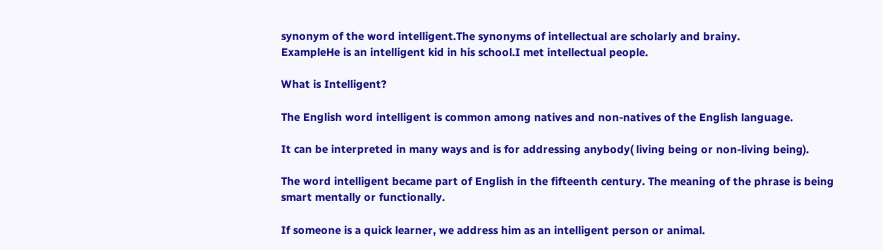synonym of the word intelligent.The synonyms of intellectual are scholarly and brainy.
ExampleHe is an intelligent kid in his school.I met intellectual people.

What is Intelligent?

The English word intelligent is common among natives and non-natives of the English language.

It can be interpreted in many ways and is for addressing anybody( living being or non-living being).

The word intelligent became part of English in the fifteenth century. The meaning of the phrase is being smart mentally or functionally.

If someone is a quick learner, we address him as an intelligent person or animal.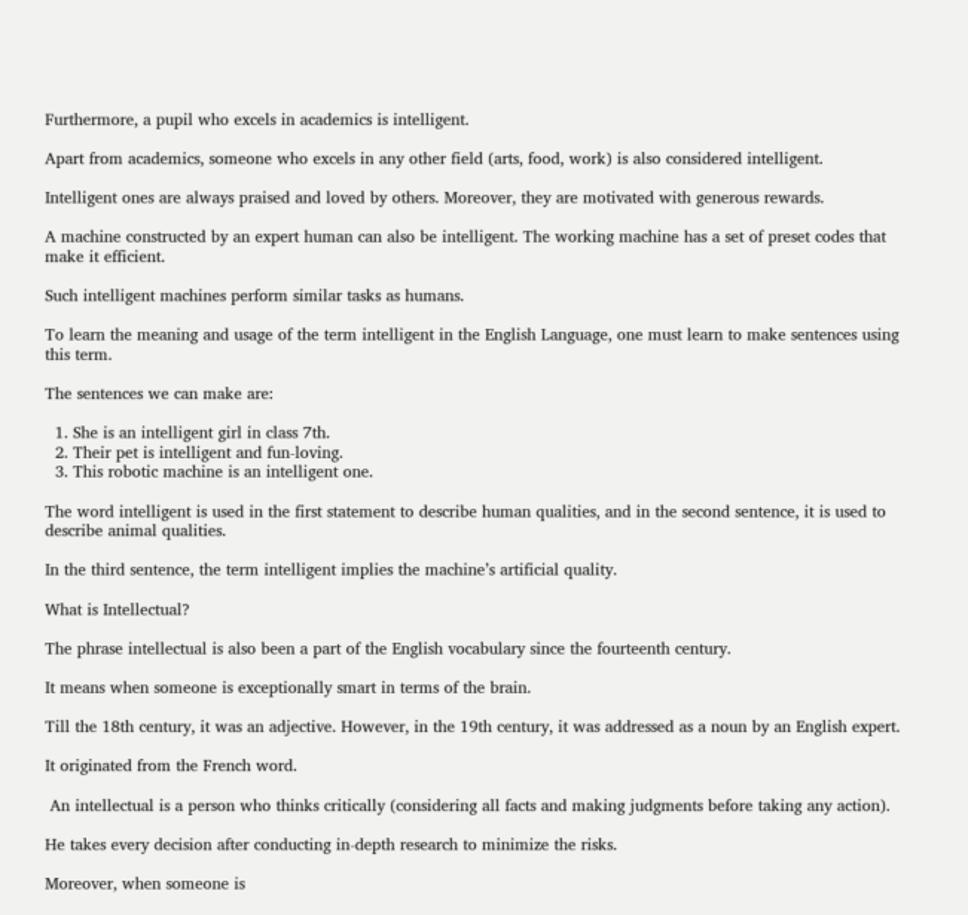Furthermore, a pupil who excels in academics is intelligent.

Apart from academics, someone who excels in any other field (arts, food, work) is also considered intelligent.

Intelligent ones are always praised and loved by others. Moreover, they are motivated with generous rewards.

A machine constructed by an expert human can also be intelligent. The working machine has a set of preset codes that make it efficient.

Such intelligent machines perform similar tasks as humans.

To learn the meaning and usage of the term intelligent in the English Language, one must learn to make sentences using this term.

The sentences we can make are:

  1. She is an intelligent girl in class 7th.
  2. Their pet is intelligent and fun-loving.
  3. This robotic machine is an intelligent one.

The word intelligent is used in the first statement to describe human qualities, and in the second sentence, it is used to describe animal qualities.

In the third sentence, the term intelligent implies the machine’s artificial quality.

What is Intellectual?

The phrase intellectual is also been a part of the English vocabulary since the fourteenth century.

It means when someone is exceptionally smart in terms of the brain.

Till the 18th century, it was an adjective. However, in the 19th century, it was addressed as a noun by an English expert.

It originated from the French word.

 An intellectual is a person who thinks critically (considering all facts and making judgments before taking any action).

He takes every decision after conducting in-depth research to minimize the risks.

Moreover, when someone is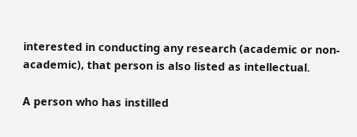interested in conducting any research (academic or non-academic), that person is also listed as intellectual.

A person who has instilled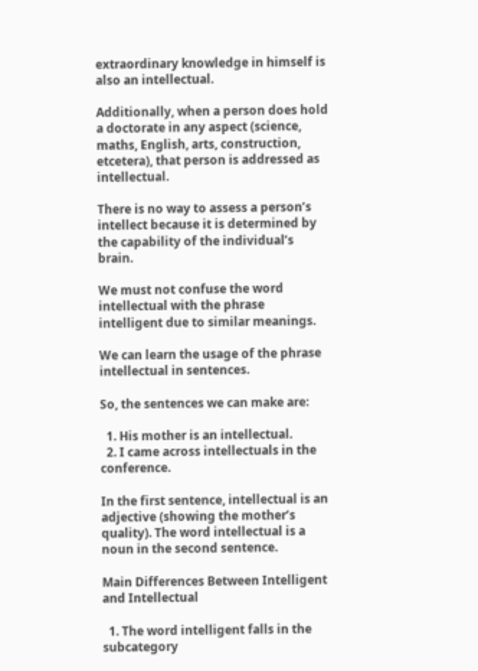extraordinary knowledge in himself is also an intellectual.

Additionally, when a person does hold a doctorate in any aspect (science, maths, English, arts, construction, etcetera), that person is addressed as intellectual.

There is no way to assess a person’s intellect because it is determined by the capability of the individual’s brain.

We must not confuse the word intellectual with the phrase intelligent due to similar meanings.

We can learn the usage of the phrase intellectual in sentences.

So, the sentences we can make are:

  1. His mother is an intellectual.
  2. I came across intellectuals in the conference.

In the first sentence, intellectual is an adjective (showing the mother’s quality). The word intellectual is a noun in the second sentence.

Main Differences Between Intelligent and Intellectual

  1. The word intelligent falls in the subcategory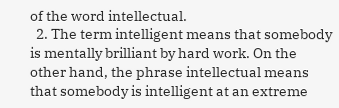of the word intellectual.
  2. The term intelligent means that somebody is mentally brilliant by hard work. On the other hand, the phrase intellectual means that somebody is intelligent at an extreme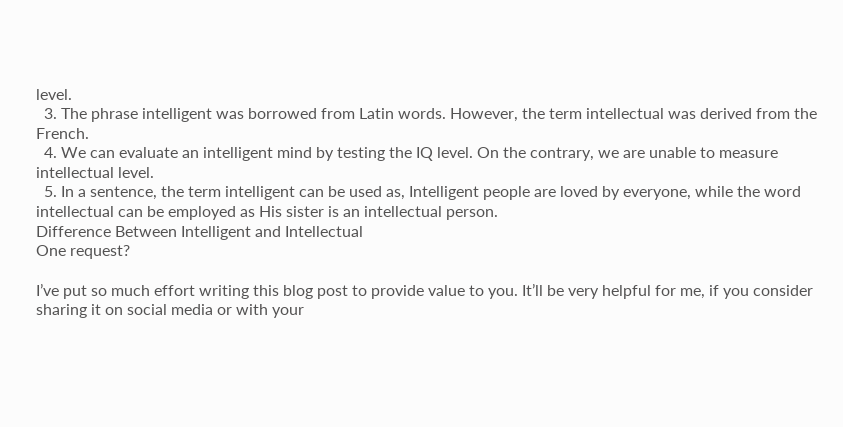level.
  3. The phrase intelligent was borrowed from Latin words. However, the term intellectual was derived from the French.
  4. We can evaluate an intelligent mind by testing the IQ level. On the contrary, we are unable to measure intellectual level.
  5. In a sentence, the term intelligent can be used as, Intelligent people are loved by everyone, while the word intellectual can be employed as His sister is an intellectual person.
Difference Between Intelligent and Intellectual
One request?

I’ve put so much effort writing this blog post to provide value to you. It’ll be very helpful for me, if you consider sharing it on social media or with your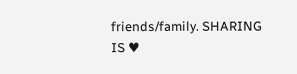friends/family. SHARING IS ♥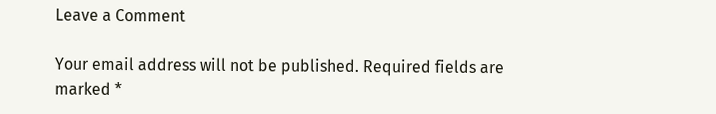Leave a Comment

Your email address will not be published. Required fields are marked *